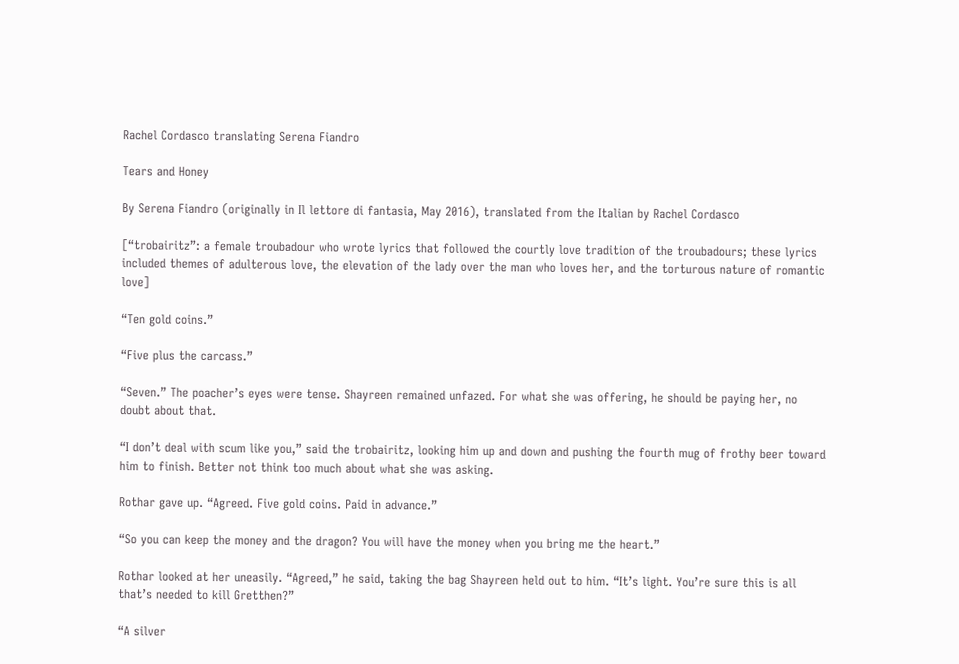Rachel Cordasco translating Serena Fiandro

Tears and Honey

By Serena Fiandro (originally in Il lettore di fantasia, May 2016), translated from the Italian by Rachel Cordasco

[“trobairitz”: a female troubadour who wrote lyrics that followed the courtly love tradition of the troubadours; these lyrics included themes of adulterous love, the elevation of the lady over the man who loves her, and the torturous nature of romantic love]

“Ten gold coins.”

“Five plus the carcass.”

“Seven.” The poacher’s eyes were tense. Shayreen remained unfazed. For what she was offering, he should be paying her, no doubt about that.

“I don’t deal with scum like you,” said the trobairitz, looking him up and down and pushing the fourth mug of frothy beer toward him to finish. Better not think too much about what she was asking.

Rothar gave up. “Agreed. Five gold coins. Paid in advance.”

“So you can keep the money and the dragon? You will have the money when you bring me the heart.”

Rothar looked at her uneasily. “Agreed,” he said, taking the bag Shayreen held out to him. “It’s light. You’re sure this is all that’s needed to kill Gretthen?”

“A silver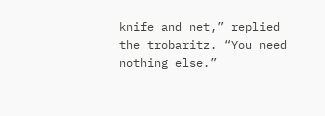knife and net,” replied the trobaritz. “You need nothing else.”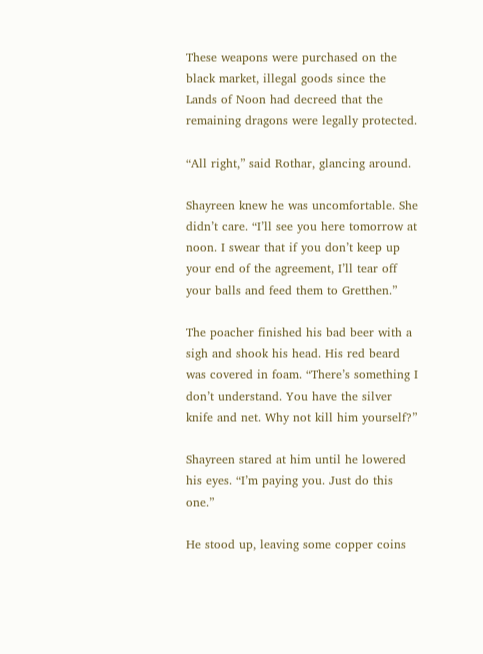These weapons were purchased on the black market, illegal goods since the Lands of Noon had decreed that the remaining dragons were legally protected.

“All right,” said Rothar, glancing around.

Shayreen knew he was uncomfortable. She didn’t care. “I’ll see you here tomorrow at noon. I swear that if you don’t keep up your end of the agreement, I’ll tear off your balls and feed them to Gretthen.”

The poacher finished his bad beer with a sigh and shook his head. His red beard was covered in foam. “There’s something I don’t understand. You have the silver knife and net. Why not kill him yourself?”

Shayreen stared at him until he lowered his eyes. “I’m paying you. Just do this one.”

He stood up, leaving some copper coins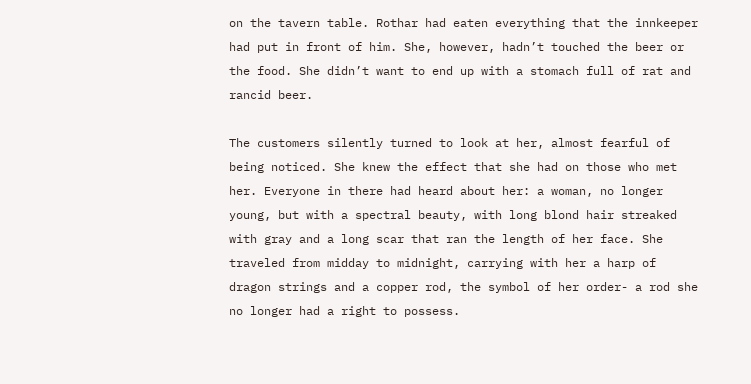on the tavern table. Rothar had eaten everything that the innkeeper had put in front of him. She, however, hadn’t touched the beer or the food. She didn’t want to end up with a stomach full of rat and rancid beer.

The customers silently turned to look at her, almost fearful of being noticed. She knew the effect that she had on those who met her. Everyone in there had heard about her: a woman, no longer young, but with a spectral beauty, with long blond hair streaked with gray and a long scar that ran the length of her face. She traveled from midday to midnight, carrying with her a harp of dragon strings and a copper rod, the symbol of her order- a rod she no longer had a right to possess.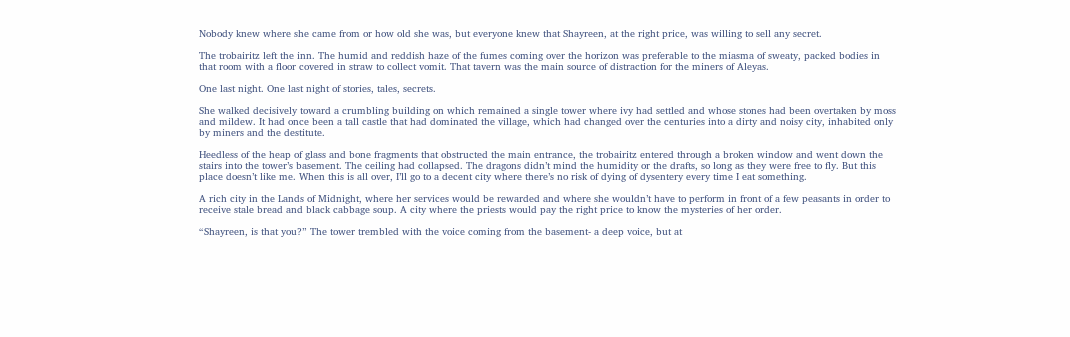Nobody knew where she came from or how old she was, but everyone knew that Shayreen, at the right price, was willing to sell any secret.

The trobairitz left the inn. The humid and reddish haze of the fumes coming over the horizon was preferable to the miasma of sweaty, packed bodies in that room with a floor covered in straw to collect vomit. That tavern was the main source of distraction for the miners of Aleyas.

One last night. One last night of stories, tales, secrets.

She walked decisively toward a crumbling building on which remained a single tower where ivy had settled and whose stones had been overtaken by moss and mildew. It had once been a tall castle that had dominated the village, which had changed over the centuries into a dirty and noisy city, inhabited only by miners and the destitute.

Heedless of the heap of glass and bone fragments that obstructed the main entrance, the trobairitz entered through a broken window and went down the stairs into the tower’s basement. The ceiling had collapsed. The dragons didn’t mind the humidity or the drafts, so long as they were free to fly. But this place doesn’t like me. When this is all over, I’ll go to a decent city where there’s no risk of dying of dysentery every time I eat something.

A rich city in the Lands of Midnight, where her services would be rewarded and where she wouldn’t have to perform in front of a few peasants in order to receive stale bread and black cabbage soup. A city where the priests would pay the right price to know the mysteries of her order.

“Shayreen, is that you?” The tower trembled with the voice coming from the basement- a deep voice, but at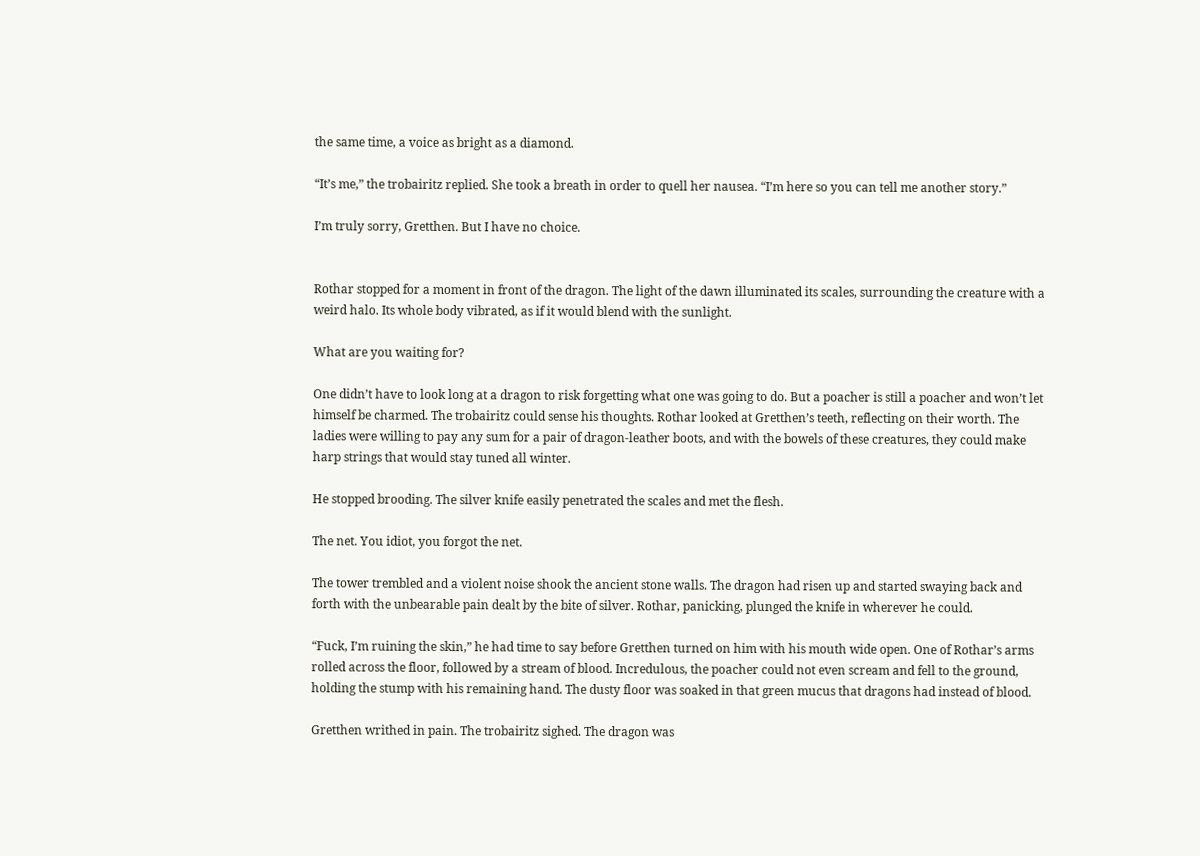the same time, a voice as bright as a diamond.

“It’s me,” the trobairitz replied. She took a breath in order to quell her nausea. “I’m here so you can tell me another story.”

I’m truly sorry, Gretthen. But I have no choice.


Rothar stopped for a moment in front of the dragon. The light of the dawn illuminated its scales, surrounding the creature with a weird halo. Its whole body vibrated, as if it would blend with the sunlight.

What are you waiting for?

One didn’t have to look long at a dragon to risk forgetting what one was going to do. But a poacher is still a poacher and won’t let himself be charmed. The trobairitz could sense his thoughts. Rothar looked at Gretthen’s teeth, reflecting on their worth. The ladies were willing to pay any sum for a pair of dragon-leather boots, and with the bowels of these creatures, they could make harp strings that would stay tuned all winter.

He stopped brooding. The silver knife easily penetrated the scales and met the flesh.

The net. You idiot, you forgot the net.

The tower trembled and a violent noise shook the ancient stone walls. The dragon had risen up and started swaying back and forth with the unbearable pain dealt by the bite of silver. Rothar, panicking, plunged the knife in wherever he could.

“Fuck, I’m ruining the skin,” he had time to say before Gretthen turned on him with his mouth wide open. One of Rothar’s arms rolled across the floor, followed by a stream of blood. Incredulous, the poacher could not even scream and fell to the ground, holding the stump with his remaining hand. The dusty floor was soaked in that green mucus that dragons had instead of blood.

Gretthen writhed in pain. The trobairitz sighed. The dragon was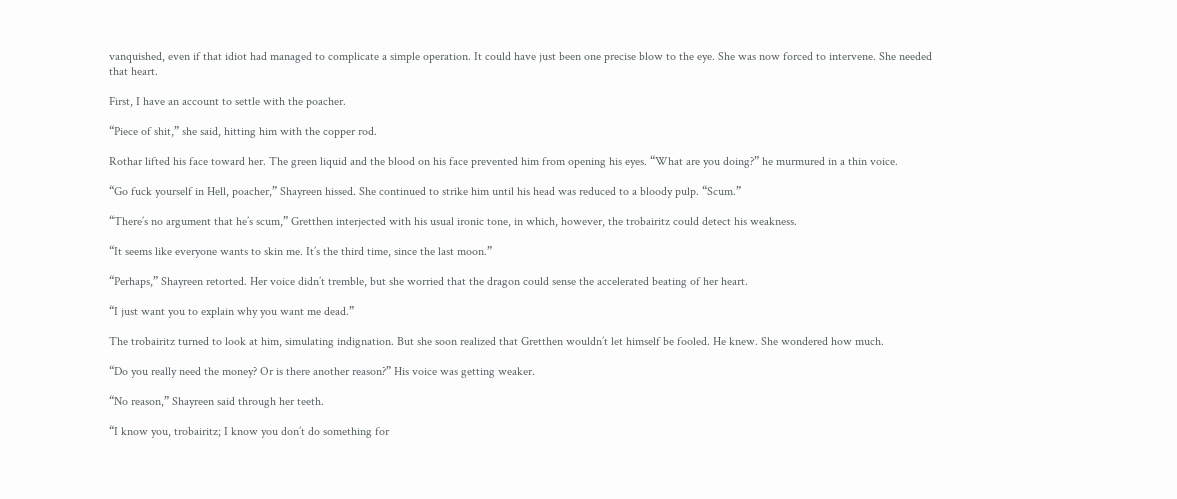vanquished, even if that idiot had managed to complicate a simple operation. It could have just been one precise blow to the eye. She was now forced to intervene. She needed that heart.

First, I have an account to settle with the poacher.

“Piece of shit,” she said, hitting him with the copper rod.

Rothar lifted his face toward her. The green liquid and the blood on his face prevented him from opening his eyes. “What are you doing?” he murmured in a thin voice.

“Go fuck yourself in Hell, poacher,” Shayreen hissed. She continued to strike him until his head was reduced to a bloody pulp. “Scum.”

“There’s no argument that he’s scum,” Gretthen interjected with his usual ironic tone, in which, however, the trobairitz could detect his weakness.

“It seems like everyone wants to skin me. It’s the third time, since the last moon.”

“Perhaps,” Shayreen retorted. Her voice didn’t tremble, but she worried that the dragon could sense the accelerated beating of her heart.

“I just want you to explain why you want me dead.”

The trobairitz turned to look at him, simulating indignation. But she soon realized that Gretthen wouldn’t let himself be fooled. He knew. She wondered how much.

“Do you really need the money? Or is there another reason?” His voice was getting weaker.

“No reason,” Shayreen said through her teeth.

“I know you, trobairitz; I know you don’t do something for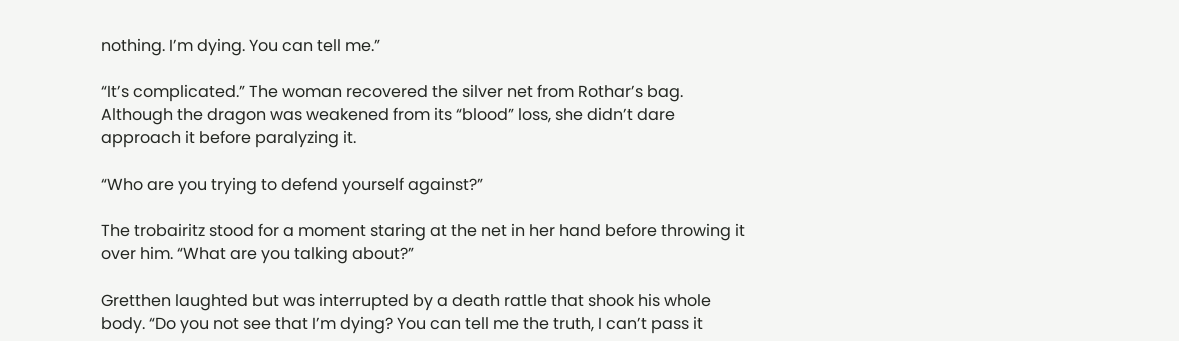nothing. I’m dying. You can tell me.”

“It’s complicated.” The woman recovered the silver net from Rothar’s bag. Although the dragon was weakened from its “blood” loss, she didn’t dare approach it before paralyzing it.

“Who are you trying to defend yourself against?”

The trobairitz stood for a moment staring at the net in her hand before throwing it over him. “What are you talking about?”

Gretthen laughted but was interrupted by a death rattle that shook his whole body. “Do you not see that I’m dying? You can tell me the truth, I can’t pass it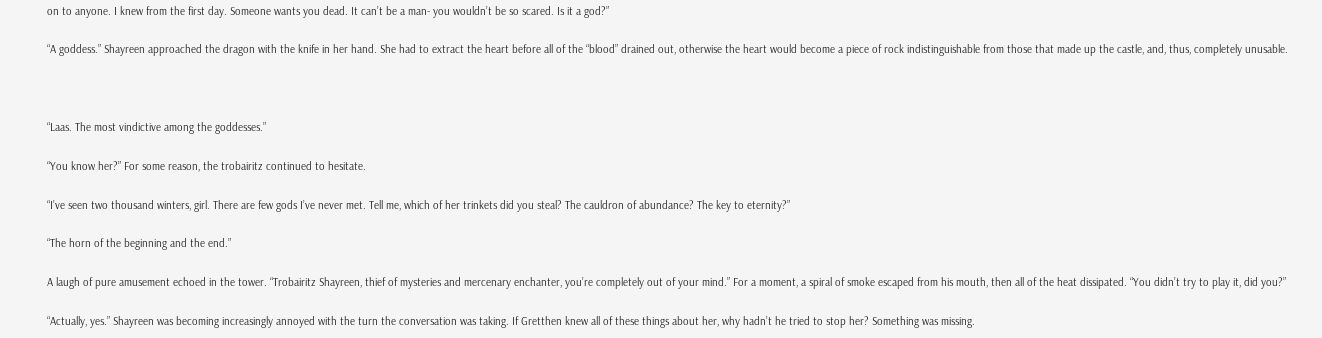on to anyone. I knew from the first day. Someone wants you dead. It can’t be a man- you wouldn’t be so scared. Is it a god?”

“A goddess.” Shayreen approached the dragon with the knife in her hand. She had to extract the heart before all of the “blood” drained out, otherwise the heart would become a piece of rock indistinguishable from those that made up the castle, and, thus, completely unusable.



“Laas. The most vindictive among the goddesses.”

“You know her?” For some reason, the trobairitz continued to hesitate.

“I’ve seen two thousand winters, girl. There are few gods I’ve never met. Tell me, which of her trinkets did you steal? The cauldron of abundance? The key to eternity?”

“The horn of the beginning and the end.”

A laugh of pure amusement echoed in the tower. “Trobairitz Shayreen, thief of mysteries and mercenary enchanter, you’re completely out of your mind.” For a moment, a spiral of smoke escaped from his mouth, then all of the heat dissipated. “You didn’t try to play it, did you?”

“Actually, yes.” Shayreen was becoming increasingly annoyed with the turn the conversation was taking. If Gretthen knew all of these things about her, why hadn’t he tried to stop her? Something was missing.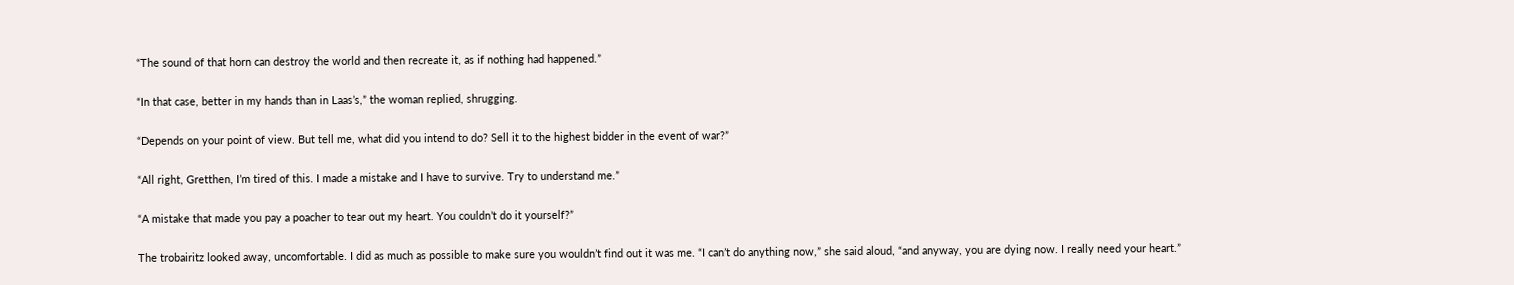“The sound of that horn can destroy the world and then recreate it, as if nothing had happened.”

“In that case, better in my hands than in Laas’s,” the woman replied, shrugging.

“Depends on your point of view. But tell me, what did you intend to do? Sell it to the highest bidder in the event of war?”

“All right, Gretthen, I’m tired of this. I made a mistake and I have to survive. Try to understand me.”

“A mistake that made you pay a poacher to tear out my heart. You couldn’t do it yourself?”

The trobairitz looked away, uncomfortable. I did as much as possible to make sure you wouldn’t find out it was me. “I can’t do anything now,” she said aloud, “and anyway, you are dying now. I really need your heart.”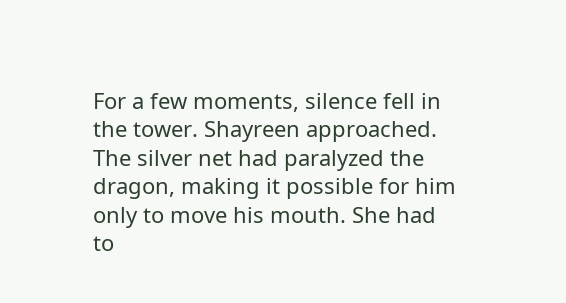For a few moments, silence fell in the tower. Shayreen approached. The silver net had paralyzed the dragon, making it possible for him only to move his mouth. She had to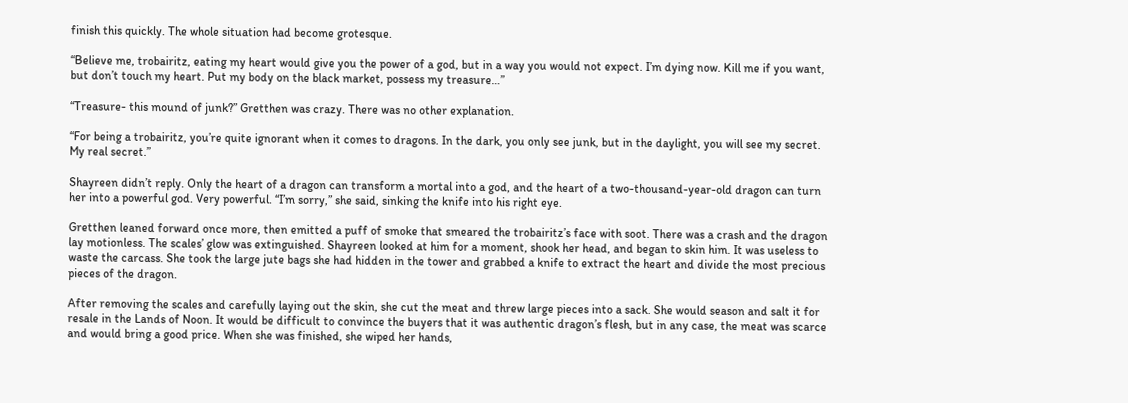finish this quickly. The whole situation had become grotesque.

“Believe me, trobairitz, eating my heart would give you the power of a god, but in a way you would not expect. I’m dying now. Kill me if you want, but don’t touch my heart. Put my body on the black market, possess my treasure…”

“Treasure- this mound of junk?” Gretthen was crazy. There was no other explanation.

“For being a trobairitz, you’re quite ignorant when it comes to dragons. In the dark, you only see junk, but in the daylight, you will see my secret. My real secret.”

Shayreen didn’t reply. Only the heart of a dragon can transform a mortal into a god, and the heart of a two-thousand-year-old dragon can turn her into a powerful god. Very powerful. “I’m sorry,” she said, sinking the knife into his right eye.

Gretthen leaned forward once more, then emitted a puff of smoke that smeared the trobairitz’s face with soot. There was a crash and the dragon lay motionless. The scales’ glow was extinguished. Shayreen looked at him for a moment, shook her head, and began to skin him. It was useless to waste the carcass. She took the large jute bags she had hidden in the tower and grabbed a knife to extract the heart and divide the most precious pieces of the dragon.

After removing the scales and carefully laying out the skin, she cut the meat and threw large pieces into a sack. She would season and salt it for resale in the Lands of Noon. It would be difficult to convince the buyers that it was authentic dragon’s flesh, but in any case, the meat was scarce and would bring a good price. When she was finished, she wiped her hands,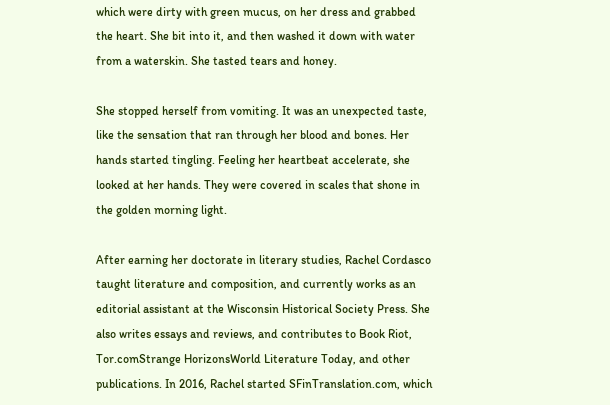which were dirty with green mucus, on her dress and grabbed the heart. She bit into it, and then washed it down with water from a waterskin. She tasted tears and honey.

She stopped herself from vomiting. It was an unexpected taste, like the sensation that ran through her blood and bones. Her hands started tingling. Feeling her heartbeat accelerate, she looked at her hands. They were covered in scales that shone in the golden morning light.

After earning her doctorate in literary studies, Rachel Cordasco taught literature and composition, and currently works as an editorial assistant at the Wisconsin Historical Society Press. She also writes essays and reviews, and contributes to Book Riot, Tor.comStrange HorizonsWorld Literature Today, and other publications. In 2016, Rachel started SFinTranslation.com, which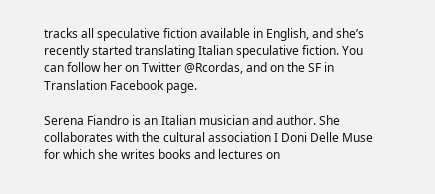tracks all speculative fiction available in English, and she’s recently started translating Italian speculative fiction. You can follow her on Twitter @Rcordas, and on the SF in Translation Facebook page.

Serena Fiandro is an Italian musician and author. She collaborates with the cultural association I Doni Delle Muse for which she writes books and lectures on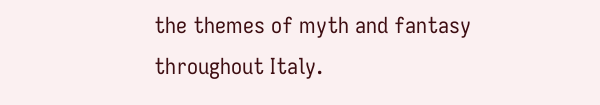the themes of myth and fantasy throughout Italy.